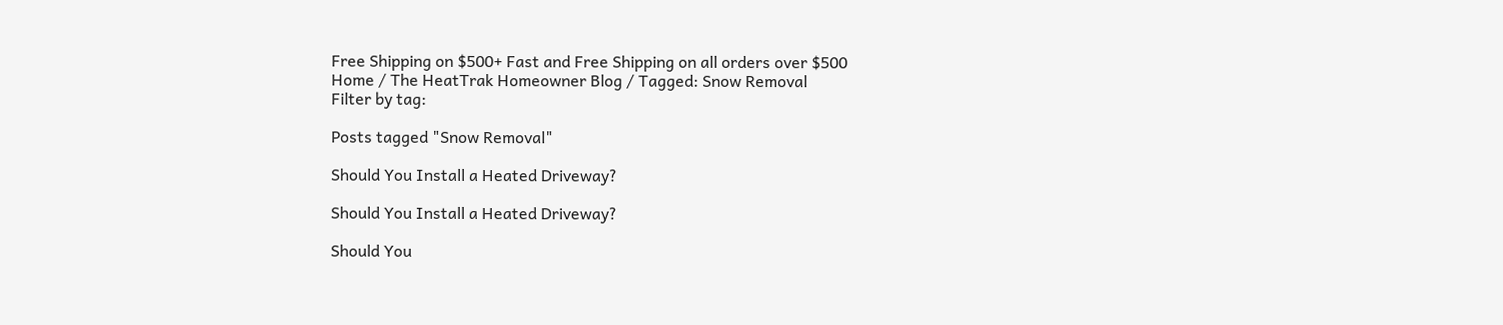Free Shipping on $500+ Fast and Free Shipping on all orders over $500
Home / The HeatTrak Homeowner Blog / Tagged: Snow Removal
Filter by tag:

Posts tagged "Snow Removal"

Should You Install a Heated Driveway?

Should You Install a Heated Driveway?

Should You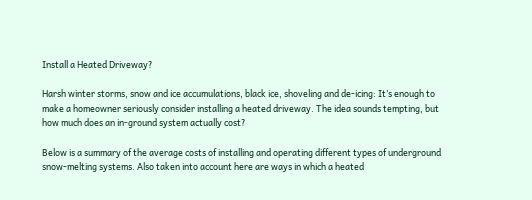Install a Heated Driveway?

Harsh winter storms, snow and ice accumulations, black ice, shoveling and de-icing: It’s enough to make a homeowner seriously consider installing a heated driveway. The idea sounds tempting, but how much does an in-ground system actually cost?

Below is a summary of the average costs of installing and operating different types of underground snow-melting systems. Also taken into account here are ways in which a heated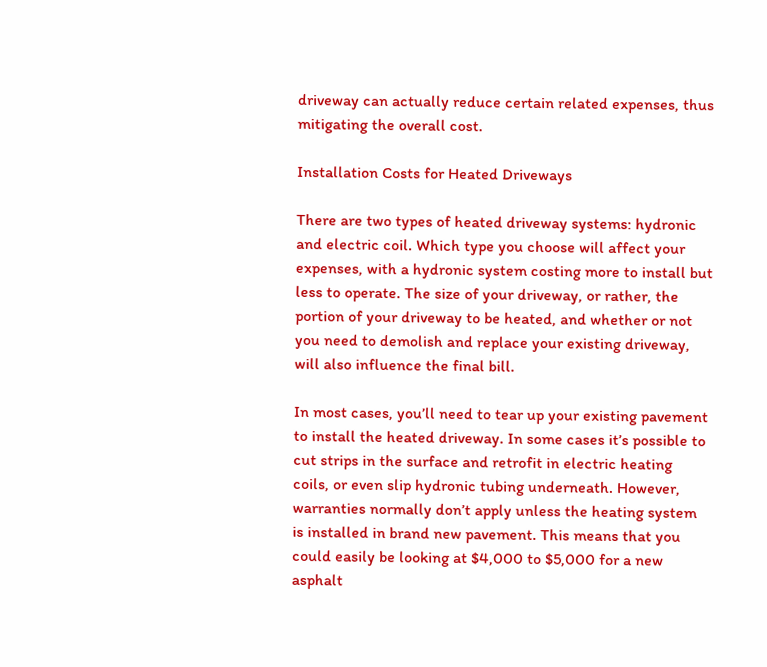driveway can actually reduce certain related expenses, thus mitigating the overall cost.

Installation Costs for Heated Driveways

There are two types of heated driveway systems: hydronic and electric coil. Which type you choose will affect your expenses, with a hydronic system costing more to install but less to operate. The size of your driveway, or rather, the portion of your driveway to be heated, and whether or not you need to demolish and replace your existing driveway, will also influence the final bill.

In most cases, you’ll need to tear up your existing pavement to install the heated driveway. In some cases it’s possible to cut strips in the surface and retrofit in electric heating coils, or even slip hydronic tubing underneath. However, warranties normally don’t apply unless the heating system is installed in brand new pavement. This means that you could easily be looking at $4,000 to $5,000 for a new asphalt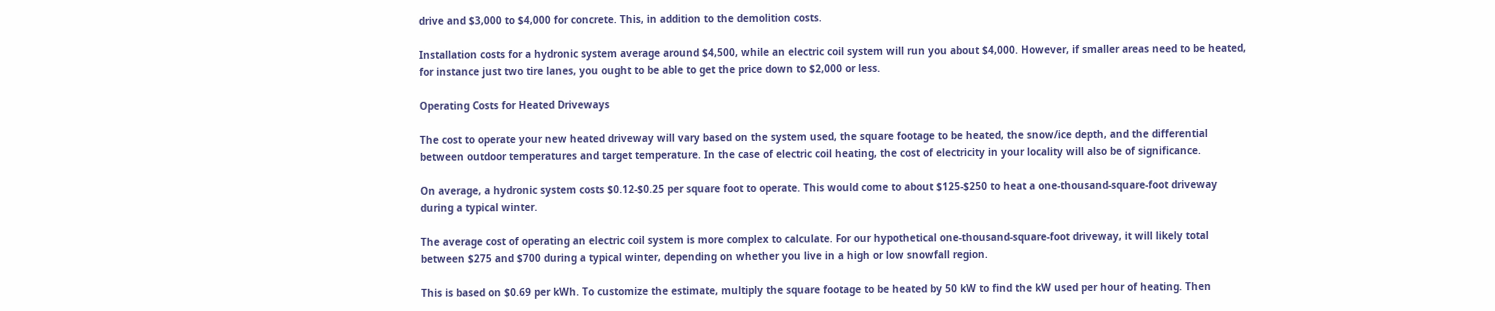drive and $3,000 to $4,000 for concrete. This, in addition to the demolition costs.

Installation costs for a hydronic system average around $4,500, while an electric coil system will run you about $4,000. However, if smaller areas need to be heated, for instance just two tire lanes, you ought to be able to get the price down to $2,000 or less.

Operating Costs for Heated Driveways

The cost to operate your new heated driveway will vary based on the system used, the square footage to be heated, the snow/ice depth, and the differential between outdoor temperatures and target temperature. In the case of electric coil heating, the cost of electricity in your locality will also be of significance.

On average, a hydronic system costs $0.12-$0.25 per square foot to operate. This would come to about $125-$250 to heat a one-thousand-square-foot driveway during a typical winter.

The average cost of operating an electric coil system is more complex to calculate. For our hypothetical one-thousand-square-foot driveway, it will likely total between $275 and $700 during a typical winter, depending on whether you live in a high or low snowfall region.

This is based on $0.69 per kWh. To customize the estimate, multiply the square footage to be heated by 50 kW to find the kW used per hour of heating. Then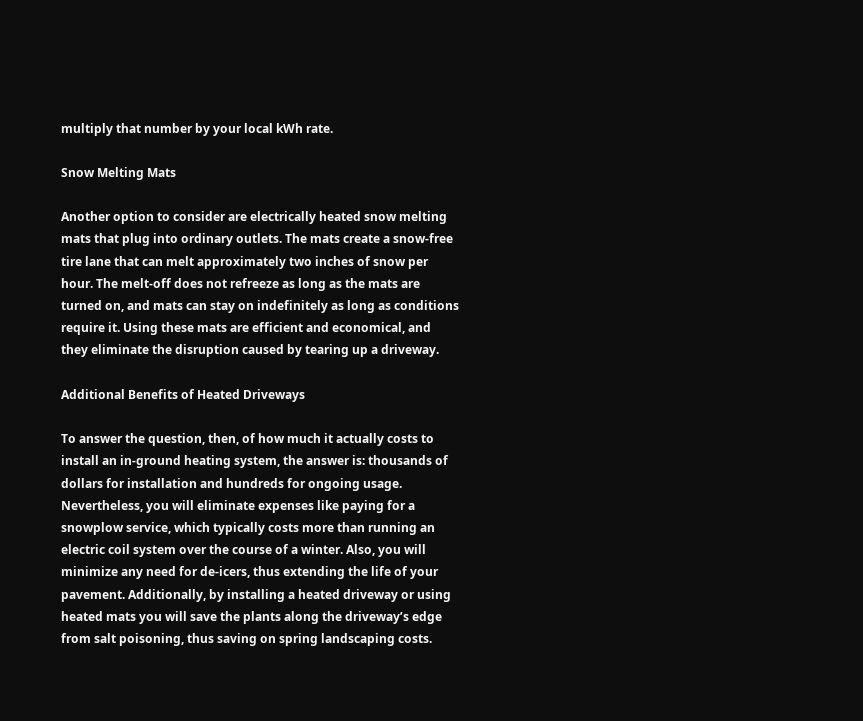multiply that number by your local kWh rate.

Snow Melting Mats

Another option to consider are electrically heated snow melting mats that plug into ordinary outlets. The mats create a snow-free tire lane that can melt approximately two inches of snow per hour. The melt-off does not refreeze as long as the mats are turned on, and mats can stay on indefinitely as long as conditions require it. Using these mats are efficient and economical, and they eliminate the disruption caused by tearing up a driveway.

Additional Benefits of Heated Driveways

To answer the question, then, of how much it actually costs to install an in-ground heating system, the answer is: thousands of dollars for installation and hundreds for ongoing usage. Nevertheless, you will eliminate expenses like paying for a snowplow service, which typically costs more than running an electric coil system over the course of a winter. Also, you will minimize any need for de-icers, thus extending the life of your pavement. Additionally, by installing a heated driveway or using heated mats you will save the plants along the driveway’s edge from salt poisoning, thus saving on spring landscaping costs.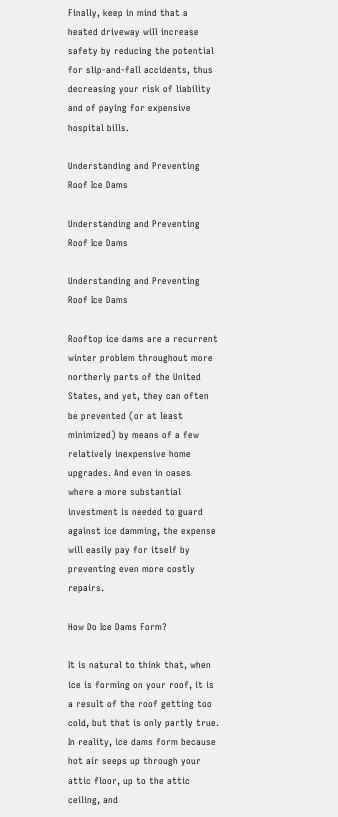Finally, keep in mind that a heated driveway will increase safety by reducing the potential for slip-and-fall accidents, thus decreasing your risk of liability and of paying for expensive hospital bills.

Understanding and Preventing Roof Ice Dams

Understanding and Preventing Roof Ice Dams

Understanding and Preventing Roof Ice Dams

Rooftop ice dams are a recurrent winter problem throughout more northerly parts of the United States, and yet, they can often be prevented (or at least minimized) by means of a few relatively inexpensive home upgrades. And even in cases where a more substantial investment is needed to guard against ice damming, the expense will easily pay for itself by preventing even more costly repairs.

How Do Ice Dams Form?

It is natural to think that, when ice is forming on your roof, it is a result of the roof getting too cold, but that is only partly true. In reality, ice dams form because hot air seeps up through your attic floor, up to the attic ceiling, and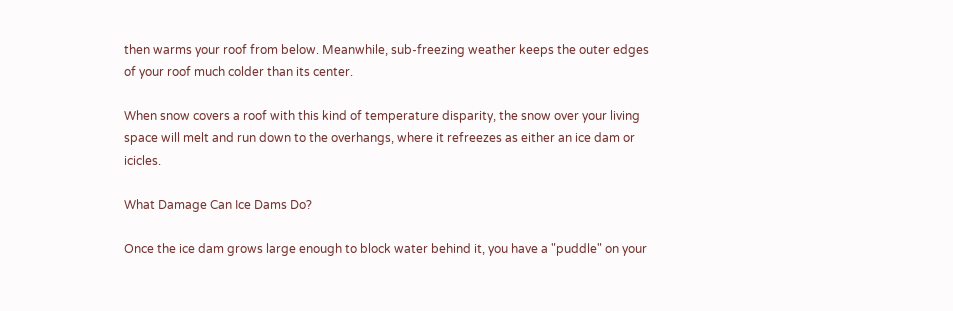then warms your roof from below. Meanwhile, sub-freezing weather keeps the outer edges of your roof much colder than its center.

When snow covers a roof with this kind of temperature disparity, the snow over your living space will melt and run down to the overhangs, where it refreezes as either an ice dam or icicles.

What Damage Can Ice Dams Do?

Once the ice dam grows large enough to block water behind it, you have a "puddle" on your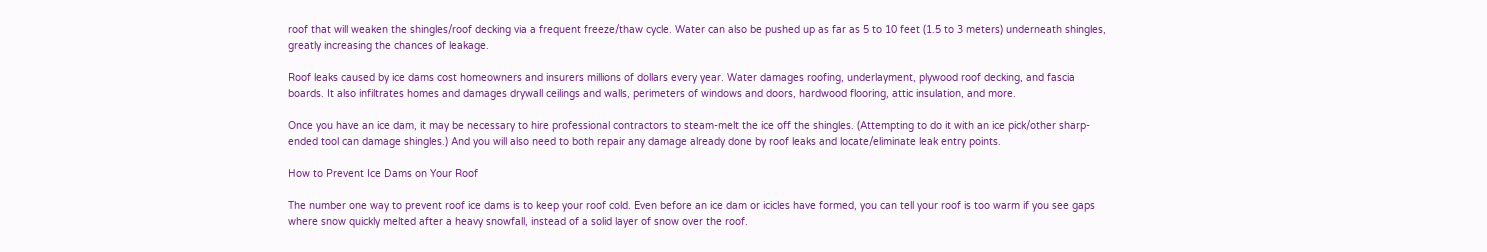roof that will weaken the shingles/roof decking via a frequent freeze/thaw cycle. Water can also be pushed up as far as 5 to 10 feet (1.5 to 3 meters) underneath shingles, greatly increasing the chances of leakage.

Roof leaks caused by ice dams cost homeowners and insurers millions of dollars every year. Water damages roofing, underlayment, plywood roof decking, and fascia boards. It also infiltrates homes and damages drywall ceilings and walls, perimeters of windows and doors, hardwood flooring, attic insulation, and more.

Once you have an ice dam, it may be necessary to hire professional contractors to steam-melt the ice off the shingles. (Attempting to do it with an ice pick/other sharp-ended tool can damage shingles.) And you will also need to both repair any damage already done by roof leaks and locate/eliminate leak entry points.

How to Prevent Ice Dams on Your Roof

The number one way to prevent roof ice dams is to keep your roof cold. Even before an ice dam or icicles have formed, you can tell your roof is too warm if you see gaps where snow quickly melted after a heavy snowfall, instead of a solid layer of snow over the roof.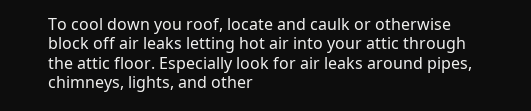To cool down you roof, locate and caulk or otherwise block off air leaks letting hot air into your attic through the attic floor. Especially look for air leaks around pipes, chimneys, lights, and other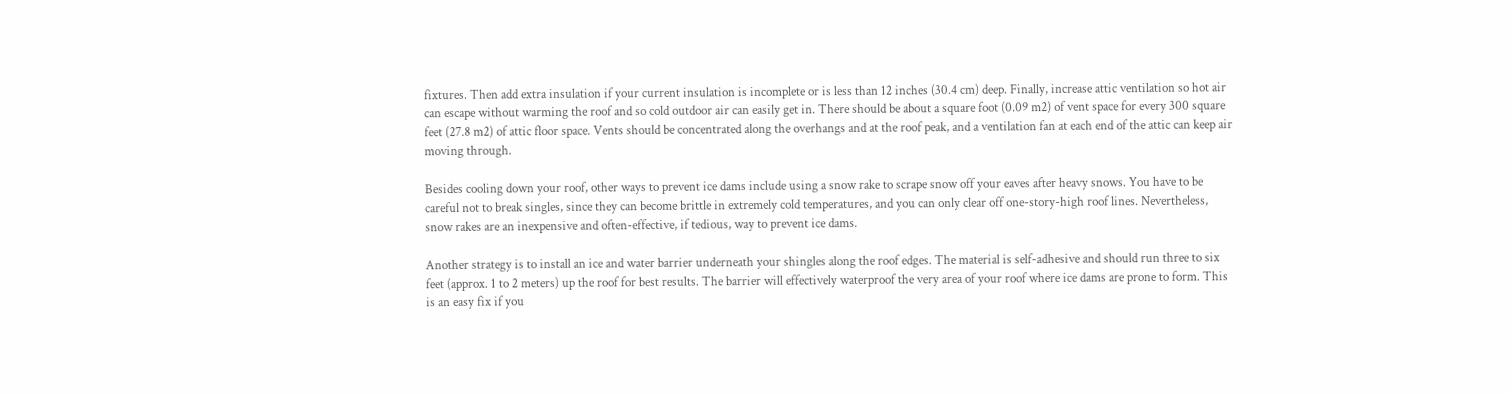fixtures. Then add extra insulation if your current insulation is incomplete or is less than 12 inches (30.4 cm) deep. Finally, increase attic ventilation so hot air can escape without warming the roof and so cold outdoor air can easily get in. There should be about a square foot (0.09 m2) of vent space for every 300 square feet (27.8 m2) of attic floor space. Vents should be concentrated along the overhangs and at the roof peak, and a ventilation fan at each end of the attic can keep air moving through.

Besides cooling down your roof, other ways to prevent ice dams include using a snow rake to scrape snow off your eaves after heavy snows. You have to be careful not to break singles, since they can become brittle in extremely cold temperatures, and you can only clear off one-story-high roof lines. Nevertheless, snow rakes are an inexpensive and often-effective, if tedious, way to prevent ice dams.

Another strategy is to install an ice and water barrier underneath your shingles along the roof edges. The material is self-adhesive and should run three to six feet (approx. 1 to 2 meters) up the roof for best results. The barrier will effectively waterproof the very area of your roof where ice dams are prone to form. This is an easy fix if you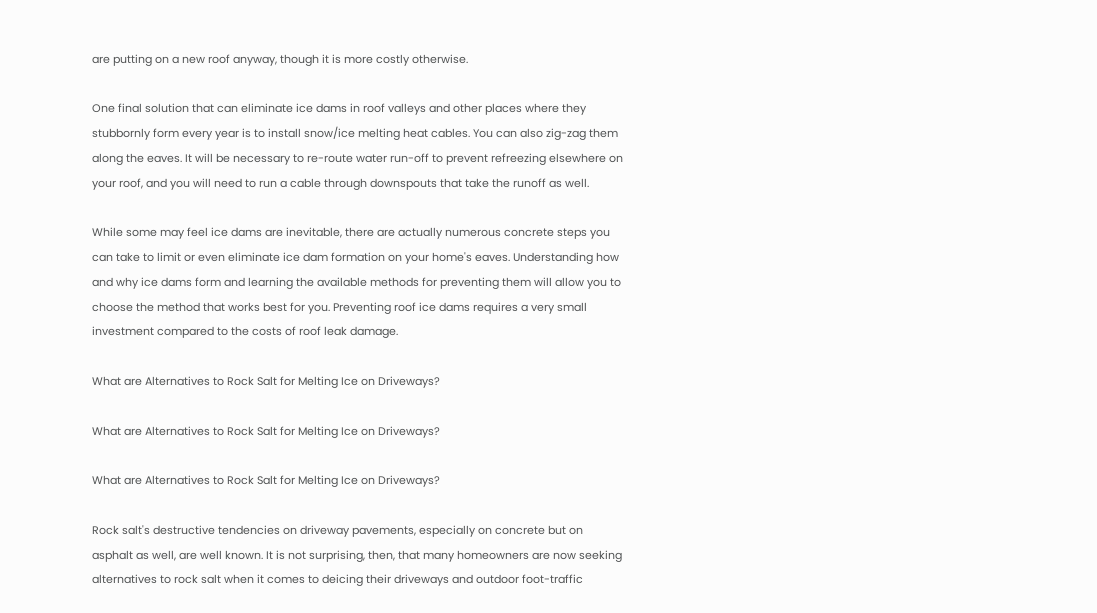are putting on a new roof anyway, though it is more costly otherwise.

One final solution that can eliminate ice dams in roof valleys and other places where they stubbornly form every year is to install snow/ice melting heat cables. You can also zig-zag them along the eaves. It will be necessary to re-route water run-off to prevent refreezing elsewhere on your roof, and you will need to run a cable through downspouts that take the runoff as well.

While some may feel ice dams are inevitable, there are actually numerous concrete steps you can take to limit or even eliminate ice dam formation on your home's eaves. Understanding how and why ice dams form and learning the available methods for preventing them will allow you to choose the method that works best for you. Preventing roof ice dams requires a very small investment compared to the costs of roof leak damage.

What are Alternatives to Rock Salt for Melting Ice on Driveways?

What are Alternatives to Rock Salt for Melting Ice on Driveways?

What are Alternatives to Rock Salt for Melting Ice on Driveways?

Rock salt's destructive tendencies on driveway pavements, especially on concrete but on asphalt as well, are well known. It is not surprising, then, that many homeowners are now seeking alternatives to rock salt when it comes to deicing their driveways and outdoor foot-traffic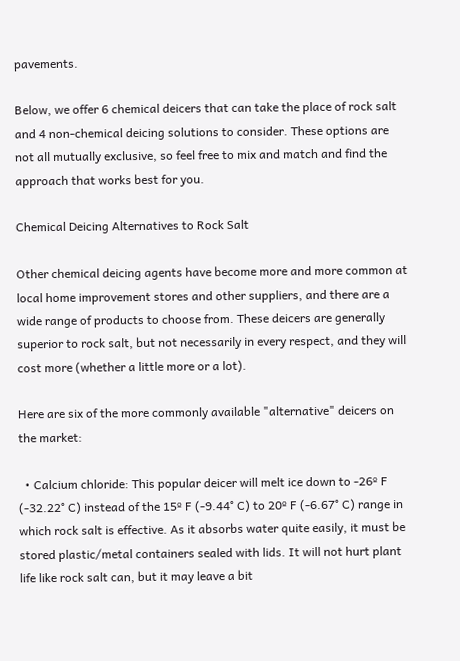pavements.

Below, we offer 6 chemical deicers that can take the place of rock salt and 4 non-chemical deicing solutions to consider. These options are not all mutually exclusive, so feel free to mix and match and find the approach that works best for you.

Chemical Deicing Alternatives to Rock Salt

Other chemical deicing agents have become more and more common at local home improvement stores and other suppliers, and there are a wide range of products to choose from. These deicers are generally superior to rock salt, but not necessarily in every respect, and they will cost more (whether a little more or a lot).

Here are six of the more commonly available "alternative" deicers on the market:

  • Calcium chloride: This popular deicer will melt ice down to -26º F (-32.22° C) instead of the 15º F (-9.44° C) to 20º F (-6.67° C) range in which rock salt is effective. As it absorbs water quite easily, it must be stored plastic/metal containers sealed with lids. It will not hurt plant life like rock salt can, but it may leave a bit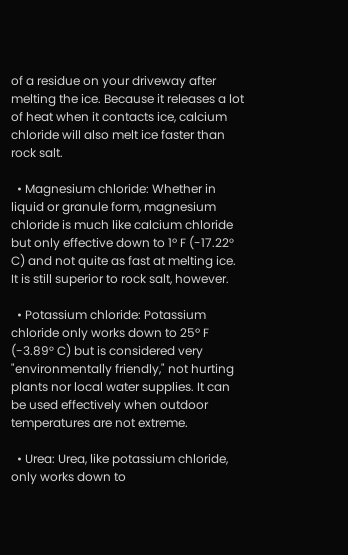of a residue on your driveway after melting the ice. Because it releases a lot of heat when it contacts ice, calcium chloride will also melt ice faster than rock salt.

  • Magnesium chloride: Whether in liquid or granule form, magnesium chloride is much like calcium chloride but only effective down to 1º F (-17.22° C) and not quite as fast at melting ice. It is still superior to rock salt, however.

  • Potassium chloride: Potassium chloride only works down to 25º F (-3.89° C) but is considered very "environmentally friendly," not hurting plants nor local water supplies. It can be used effectively when outdoor temperatures are not extreme.

  • Urea: Urea, like potassium chloride, only works down to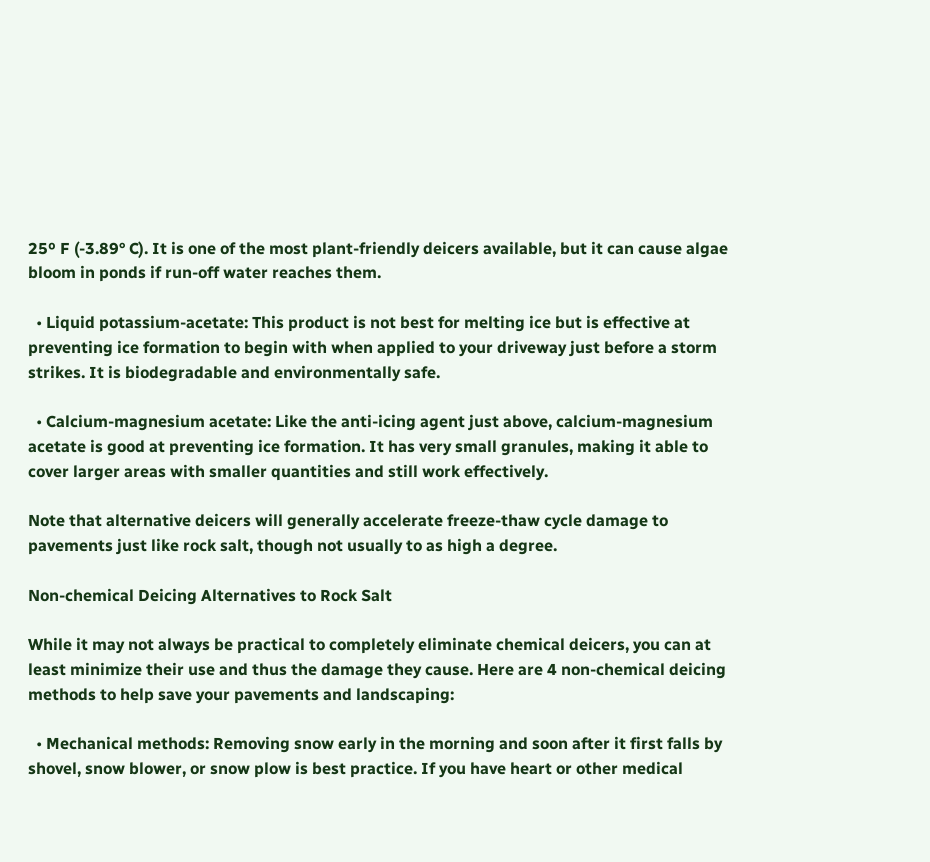25º F (-3.89° C). It is one of the most plant-friendly deicers available, but it can cause algae bloom in ponds if run-off water reaches them.

  • Liquid potassium-acetate: This product is not best for melting ice but is effective at preventing ice formation to begin with when applied to your driveway just before a storm strikes. It is biodegradable and environmentally safe.

  • Calcium-magnesium acetate: Like the anti-icing agent just above, calcium-magnesium acetate is good at preventing ice formation. It has very small granules, making it able to cover larger areas with smaller quantities and still work effectively.

Note that alternative deicers will generally accelerate freeze-thaw cycle damage to pavements just like rock salt, though not usually to as high a degree.

Non-chemical Deicing Alternatives to Rock Salt

While it may not always be practical to completely eliminate chemical deicers, you can at least minimize their use and thus the damage they cause. Here are 4 non-chemical deicing methods to help save your pavements and landscaping:

  • Mechanical methods: Removing snow early in the morning and soon after it first falls by shovel, snow blower, or snow plow is best practice. If you have heart or other medical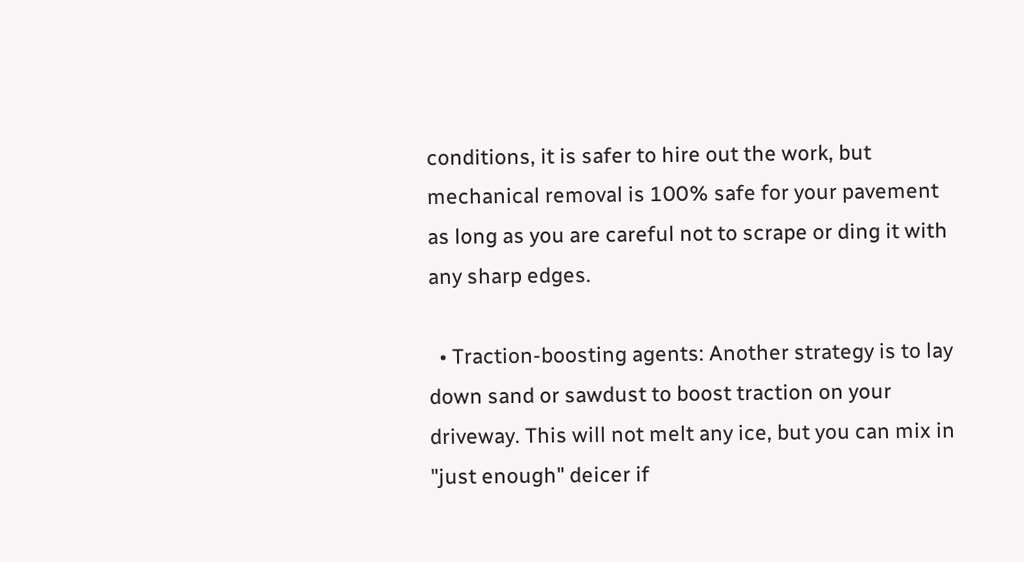conditions, it is safer to hire out the work, but mechanical removal is 100% safe for your pavement as long as you are careful not to scrape or ding it with any sharp edges.

  • Traction-boosting agents: Another strategy is to lay down sand or sawdust to boost traction on your driveway. This will not melt any ice, but you can mix in "just enough" deicer if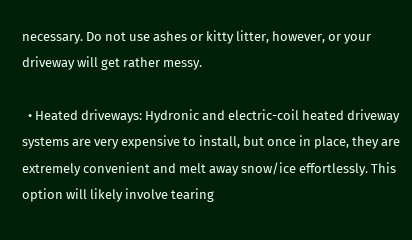necessary. Do not use ashes or kitty litter, however, or your driveway will get rather messy.

  • Heated driveways: Hydronic and electric-coil heated driveway systems are very expensive to install, but once in place, they are extremely convenient and melt away snow/ice effortlessly. This option will likely involve tearing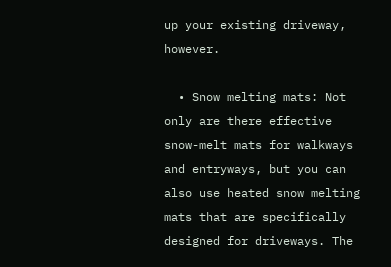up your existing driveway, however.

  • Snow melting mats: Not only are there effective snow-melt mats for walkways and entryways, but you can also use heated snow melting mats that are specifically designed for driveways. The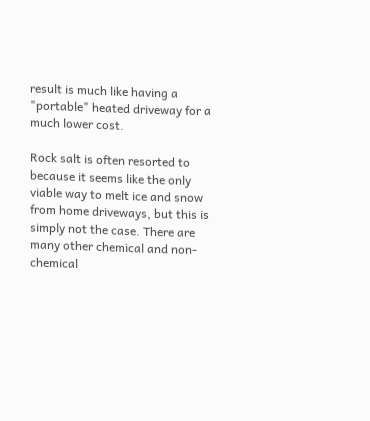result is much like having a "portable" heated driveway for a much lower cost.

Rock salt is often resorted to because it seems like the only viable way to melt ice and snow from home driveways, but this is simply not the case. There are many other chemical and non-chemical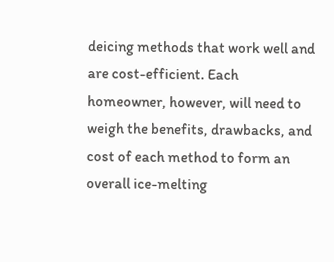deicing methods that work well and are cost-efficient. Each homeowner, however, will need to weigh the benefits, drawbacks, and cost of each method to form an overall ice-melting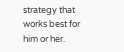strategy that works best for him or her.